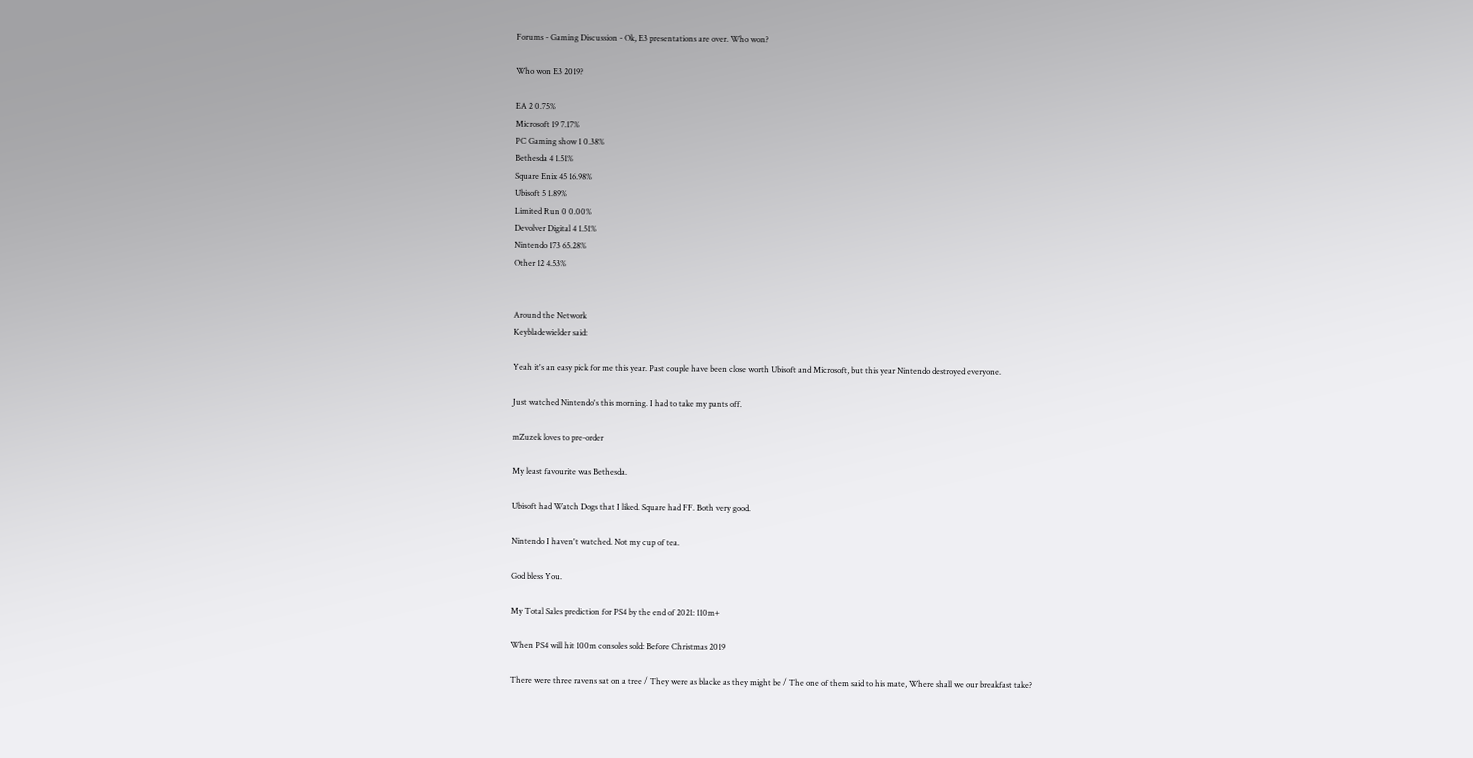Forums - Gaming Discussion - Ok, E3 presentations are over. Who won?

Who won E3 2019?

EA 2 0.75%
Microsoft 19 7.17%
PC Gaming show 1 0.38%
Bethesda 4 1.51%
Square Enix 45 16.98%
Ubisoft 5 1.89%
Limited Run 0 0.00%
Devolver Digital 4 1.51%
Nintendo 173 65.28%
Other 12 4.53%


Around the Network
Keybladewielder said:

Yeah it's an easy pick for me this year. Past couple have been close worth Ubisoft and Microsoft, but this year Nintendo destroyed everyone.

Just watched Nintendo's this morning. I had to take my pants off.

mZuzek loves to pre-order

My least favourite was Bethesda.

Ubisoft had Watch Dogs that I liked. Square had FF. Both very good.

Nintendo I haven't watched. Not my cup of tea.

God bless You.

My Total Sales prediction for PS4 by the end of 2021: 110m+

When PS4 will hit 100m consoles sold: Before Christmas 2019

There were three ravens sat on a tree / They were as blacke as they might be / The one of them said to his mate, Where shall we our breakfast take?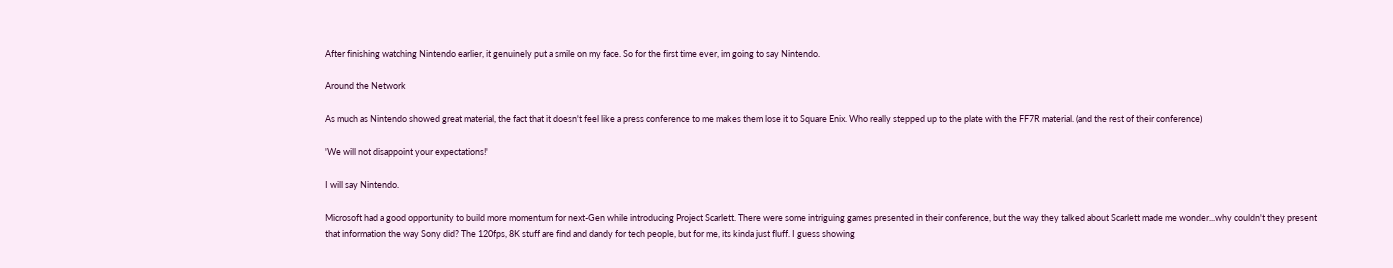After finishing watching Nintendo earlier, it genuinely put a smile on my face. So for the first time ever, im going to say Nintendo.

Around the Network

As much as Nintendo showed great material, the fact that it doesn't feel like a press conference to me makes them lose it to Square Enix. Who really stepped up to the plate with the FF7R material. (and the rest of their conference)

'We will not disappoint your expectations!'

I will say Nintendo.

Microsoft had a good opportunity to build more momentum for next-Gen while introducing Project Scarlett. There were some intriguing games presented in their conference, but the way they talked about Scarlett made me wonder...why couldn't they present that information the way Sony did? The 120fps, 8K stuff are find and dandy for tech people, but for me, its kinda just fluff. I guess showing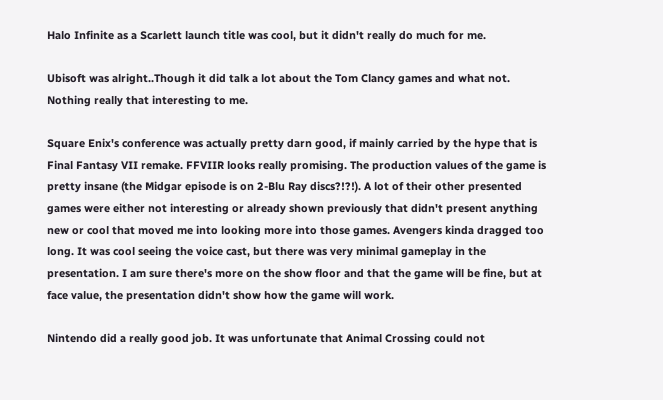Halo Infinite as a Scarlett launch title was cool, but it didn't really do much for me.

Ubisoft was alright..Though it did talk a lot about the Tom Clancy games and what not. Nothing really that interesting to me.

Square Enix's conference was actually pretty darn good, if mainly carried by the hype that is Final Fantasy VII remake. FFVIIR looks really promising. The production values of the game is pretty insane (the Midgar episode is on 2-Blu Ray discs?!?!). A lot of their other presented games were either not interesting or already shown previously that didn't present anything new or cool that moved me into looking more into those games. Avengers kinda dragged too long. It was cool seeing the voice cast, but there was very minimal gameplay in the presentation. I am sure there's more on the show floor and that the game will be fine, but at face value, the presentation didn't show how the game will work.

Nintendo did a really good job. It was unfortunate that Animal Crossing could not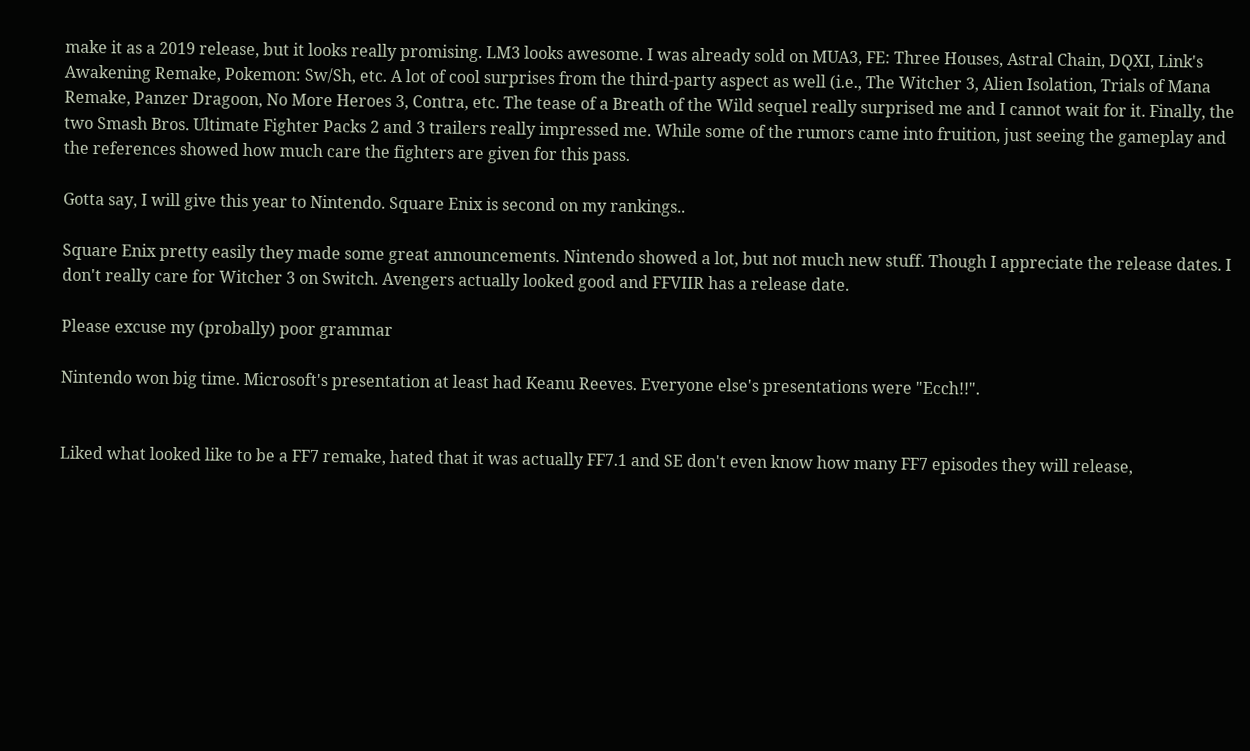make it as a 2019 release, but it looks really promising. LM3 looks awesome. I was already sold on MUA3, FE: Three Houses, Astral Chain, DQXI, Link's Awakening Remake, Pokemon: Sw/Sh, etc. A lot of cool surprises from the third-party aspect as well (i.e., The Witcher 3, Alien Isolation, Trials of Mana Remake, Panzer Dragoon, No More Heroes 3, Contra, etc. The tease of a Breath of the Wild sequel really surprised me and I cannot wait for it. Finally, the two Smash Bros. Ultimate Fighter Packs 2 and 3 trailers really impressed me. While some of the rumors came into fruition, just seeing the gameplay and the references showed how much care the fighters are given for this pass.

Gotta say, I will give this year to Nintendo. Square Enix is second on my rankings..

Square Enix pretty easily they made some great announcements. Nintendo showed a lot, but not much new stuff. Though I appreciate the release dates. I don't really care for Witcher 3 on Switch. Avengers actually looked good and FFVIIR has a release date.

Please excuse my (probally) poor grammar

Nintendo won big time. Microsoft's presentation at least had Keanu Reeves. Everyone else's presentations were "Ecch!!".


Liked what looked like to be a FF7 remake, hated that it was actually FF7.1 and SE don't even know how many FF7 episodes they will release,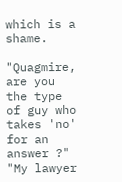which is a shame.

"Quagmire, are you the type of guy who takes 'no' for an answer ?"
"My lawyer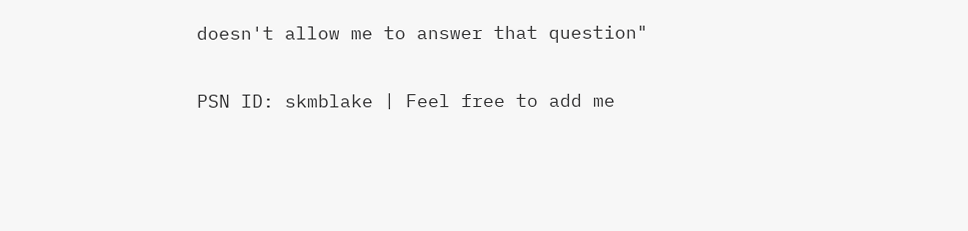doesn't allow me to answer that question"

PSN ID: skmblake | Feel free to add me